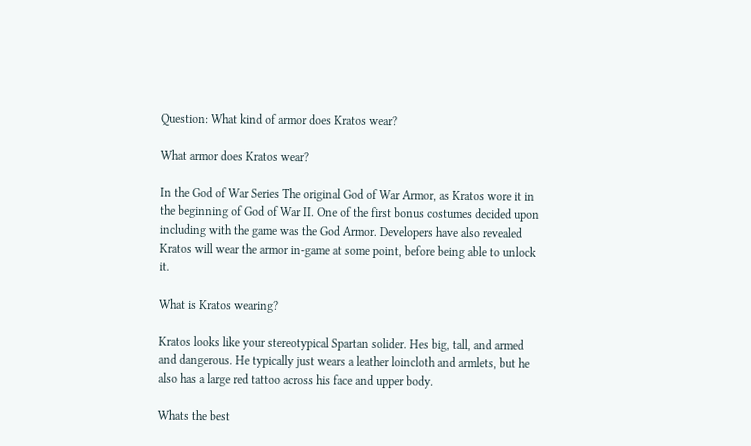Question: What kind of armor does Kratos wear?

What armor does Kratos wear?

In the God of War Series The original God of War Armor, as Kratos wore it in the beginning of God of War II. One of the first bonus costumes decided upon including with the game was the God Armor. Developers have also revealed Kratos will wear the armor in-game at some point, before being able to unlock it.

What is Kratos wearing?

Kratos looks like your stereotypical Spartan solider. Hes big, tall, and armed and dangerous. He typically just wears a leather loincloth and armlets, but he also has a large red tattoo across his face and upper body.

Whats the best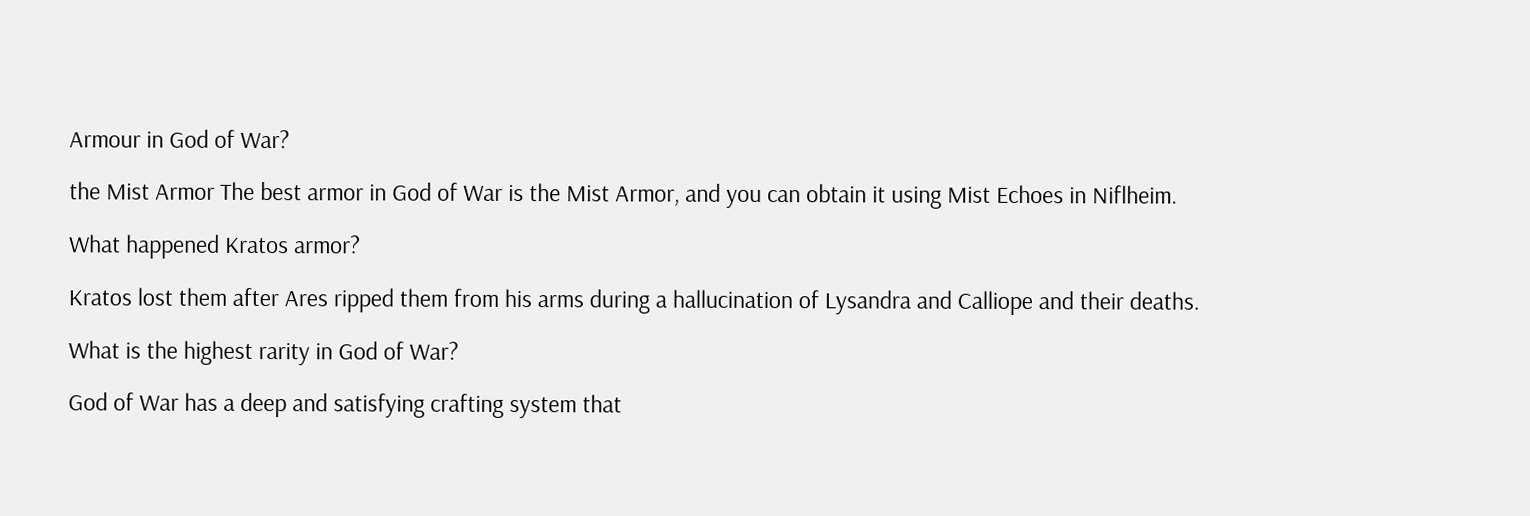Armour in God of War?

the Mist Armor The best armor in God of War is the Mist Armor, and you can obtain it using Mist Echoes in Niflheim.

What happened Kratos armor?

Kratos lost them after Ares ripped them from his arms during a hallucination of Lysandra and Calliope and their deaths.

What is the highest rarity in God of War?

God of War has a deep and satisfying crafting system that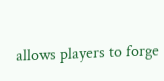allows players to forge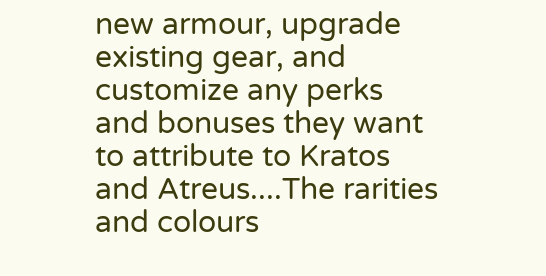new armour, upgrade existing gear, and customize any perks and bonuses they want to attribute to Kratos and Atreus....The rarities and colours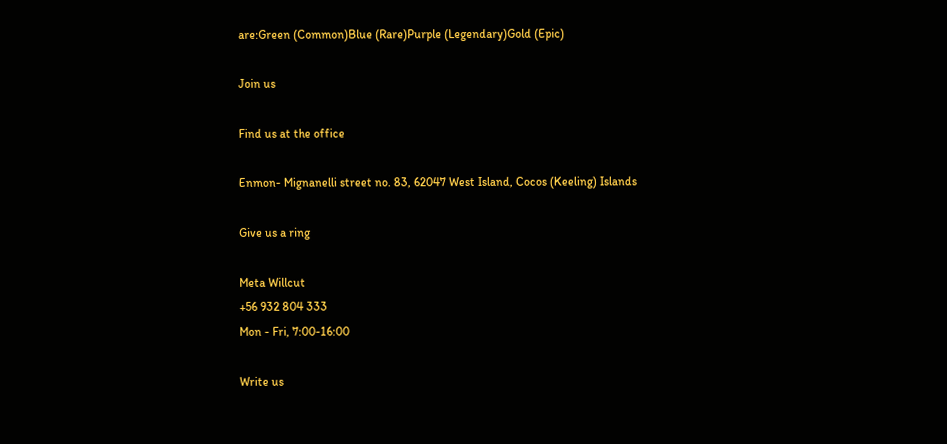are:Green (Common)Blue (Rare)Purple (Legendary)Gold (Epic)

Join us

Find us at the office

Enmon- Mignanelli street no. 83, 62047 West Island, Cocos (Keeling) Islands

Give us a ring

Meta Willcut
+56 932 804 333
Mon - Fri, 7:00-16:00

Write us